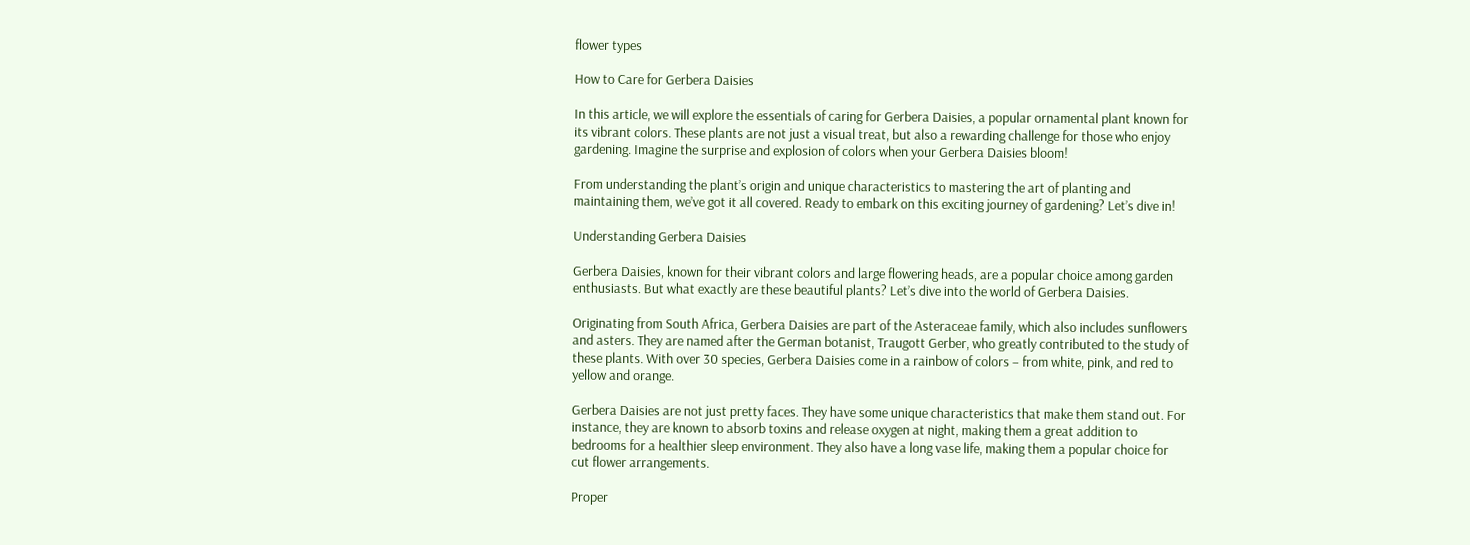flower types

How to Care for Gerbera Daisies

In this article, we will explore the essentials of caring for Gerbera Daisies, a popular ornamental plant known for its vibrant colors. These plants are not just a visual treat, but also a rewarding challenge for those who enjoy gardening. Imagine the surprise and explosion of colors when your Gerbera Daisies bloom!

From understanding the plant’s origin and unique characteristics to mastering the art of planting and maintaining them, we’ve got it all covered. Ready to embark on this exciting journey of gardening? Let’s dive in!

Understanding Gerbera Daisies

Gerbera Daisies, known for their vibrant colors and large flowering heads, are a popular choice among garden enthusiasts. But what exactly are these beautiful plants? Let’s dive into the world of Gerbera Daisies.

Originating from South Africa, Gerbera Daisies are part of the Asteraceae family, which also includes sunflowers and asters. They are named after the German botanist, Traugott Gerber, who greatly contributed to the study of these plants. With over 30 species, Gerbera Daisies come in a rainbow of colors – from white, pink, and red to yellow and orange.

Gerbera Daisies are not just pretty faces. They have some unique characteristics that make them stand out. For instance, they are known to absorb toxins and release oxygen at night, making them a great addition to bedrooms for a healthier sleep environment. They also have a long vase life, making them a popular choice for cut flower arrangements.

Proper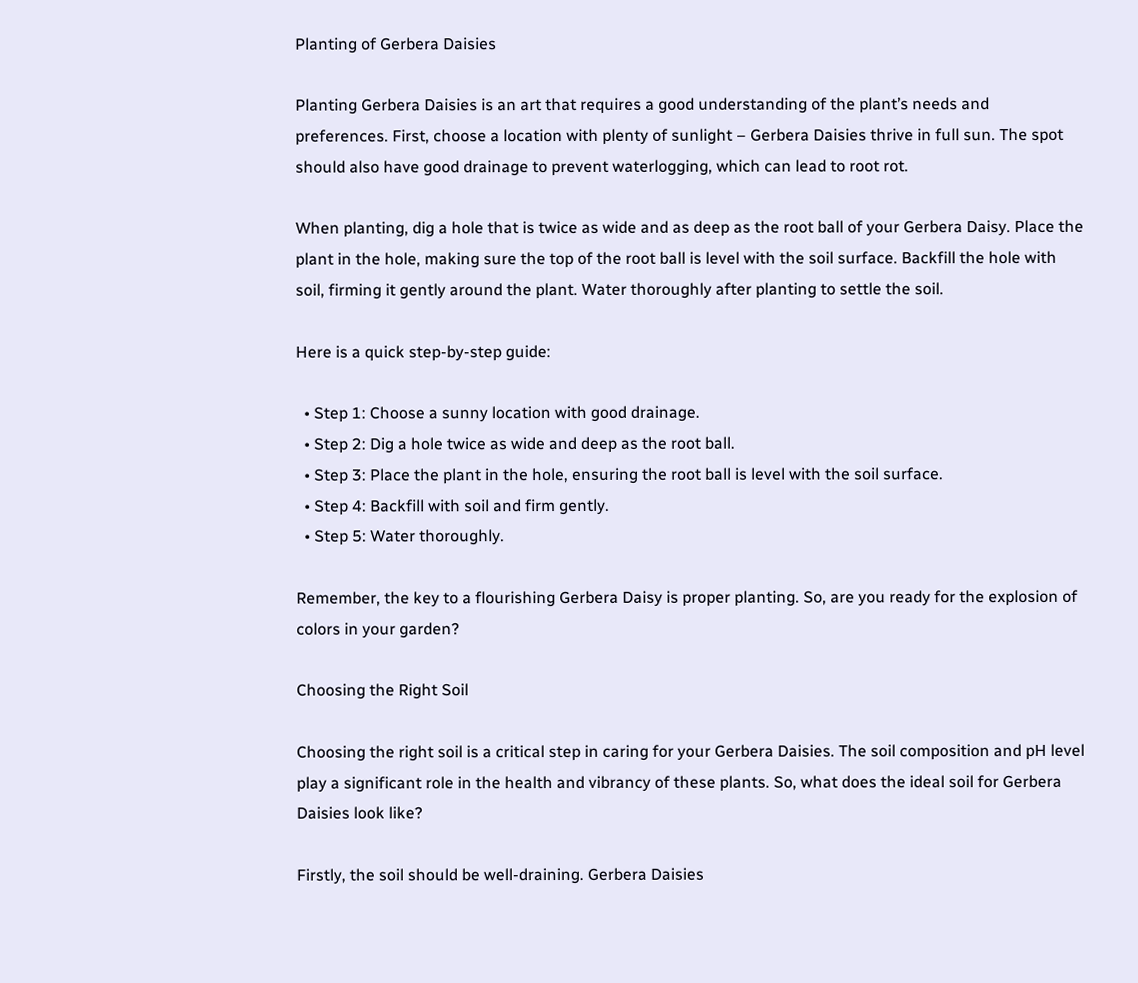Planting of Gerbera Daisies

Planting Gerbera Daisies is an art that requires a good understanding of the plant’s needs and preferences. First, choose a location with plenty of sunlight – Gerbera Daisies thrive in full sun. The spot should also have good drainage to prevent waterlogging, which can lead to root rot.

When planting, dig a hole that is twice as wide and as deep as the root ball of your Gerbera Daisy. Place the plant in the hole, making sure the top of the root ball is level with the soil surface. Backfill the hole with soil, firming it gently around the plant. Water thoroughly after planting to settle the soil.

Here is a quick step-by-step guide:

  • Step 1: Choose a sunny location with good drainage.
  • Step 2: Dig a hole twice as wide and deep as the root ball.
  • Step 3: Place the plant in the hole, ensuring the root ball is level with the soil surface.
  • Step 4: Backfill with soil and firm gently.
  • Step 5: Water thoroughly.

Remember, the key to a flourishing Gerbera Daisy is proper planting. So, are you ready for the explosion of colors in your garden?

Choosing the Right Soil

Choosing the right soil is a critical step in caring for your Gerbera Daisies. The soil composition and pH level play a significant role in the health and vibrancy of these plants. So, what does the ideal soil for Gerbera Daisies look like?

Firstly, the soil should be well-draining. Gerbera Daisies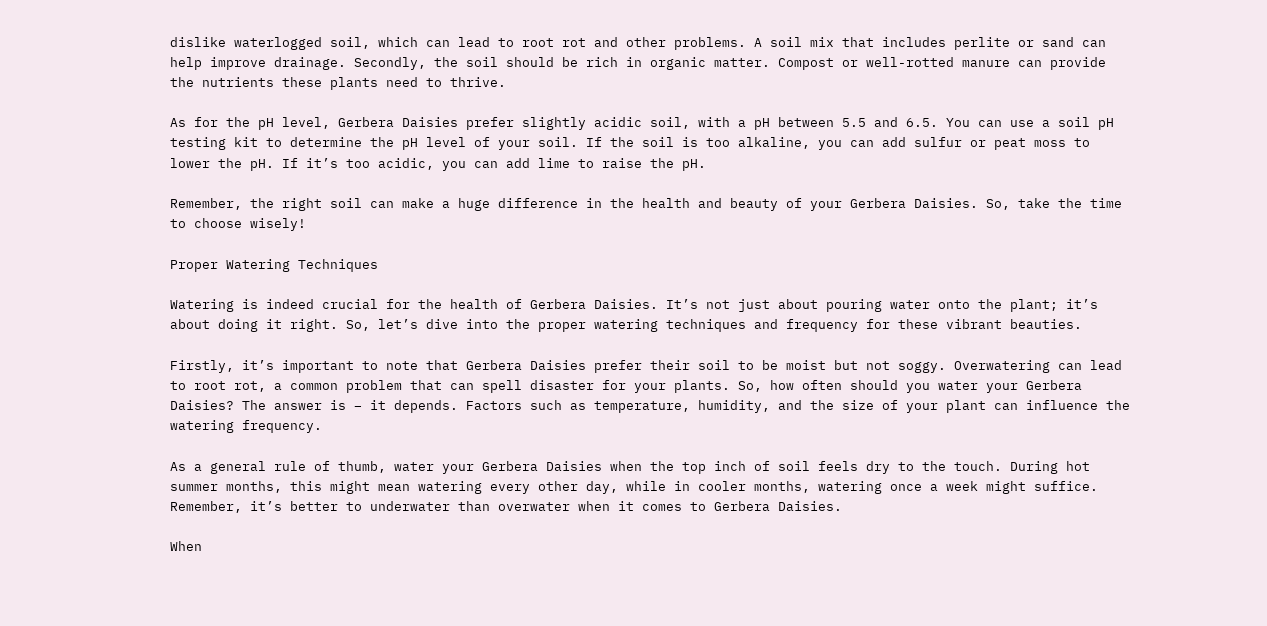dislike waterlogged soil, which can lead to root rot and other problems. A soil mix that includes perlite or sand can help improve drainage. Secondly, the soil should be rich in organic matter. Compost or well-rotted manure can provide the nutrients these plants need to thrive.

As for the pH level, Gerbera Daisies prefer slightly acidic soil, with a pH between 5.5 and 6.5. You can use a soil pH testing kit to determine the pH level of your soil. If the soil is too alkaline, you can add sulfur or peat moss to lower the pH. If it’s too acidic, you can add lime to raise the pH.

Remember, the right soil can make a huge difference in the health and beauty of your Gerbera Daisies. So, take the time to choose wisely!

Proper Watering Techniques

Watering is indeed crucial for the health of Gerbera Daisies. It’s not just about pouring water onto the plant; it’s about doing it right. So, let’s dive into the proper watering techniques and frequency for these vibrant beauties.

Firstly, it’s important to note that Gerbera Daisies prefer their soil to be moist but not soggy. Overwatering can lead to root rot, a common problem that can spell disaster for your plants. So, how often should you water your Gerbera Daisies? The answer is – it depends. Factors such as temperature, humidity, and the size of your plant can influence the watering frequency.

As a general rule of thumb, water your Gerbera Daisies when the top inch of soil feels dry to the touch. During hot summer months, this might mean watering every other day, while in cooler months, watering once a week might suffice. Remember, it’s better to underwater than overwater when it comes to Gerbera Daisies.

When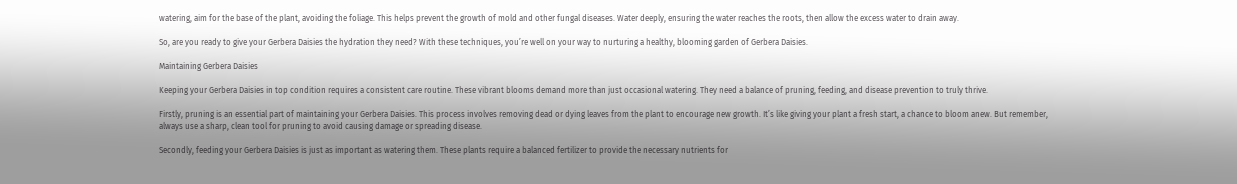watering, aim for the base of the plant, avoiding the foliage. This helps prevent the growth of mold and other fungal diseases. Water deeply, ensuring the water reaches the roots, then allow the excess water to drain away.

So, are you ready to give your Gerbera Daisies the hydration they need? With these techniques, you’re well on your way to nurturing a healthy, blooming garden of Gerbera Daisies.

Maintaining Gerbera Daisies

Keeping your Gerbera Daisies in top condition requires a consistent care routine. These vibrant blooms demand more than just occasional watering. They need a balance of pruning, feeding, and disease prevention to truly thrive.

Firstly, pruning is an essential part of maintaining your Gerbera Daisies. This process involves removing dead or dying leaves from the plant to encourage new growth. It’s like giving your plant a fresh start, a chance to bloom anew. But remember, always use a sharp, clean tool for pruning to avoid causing damage or spreading disease.

Secondly, feeding your Gerbera Daisies is just as important as watering them. These plants require a balanced fertilizer to provide the necessary nutrients for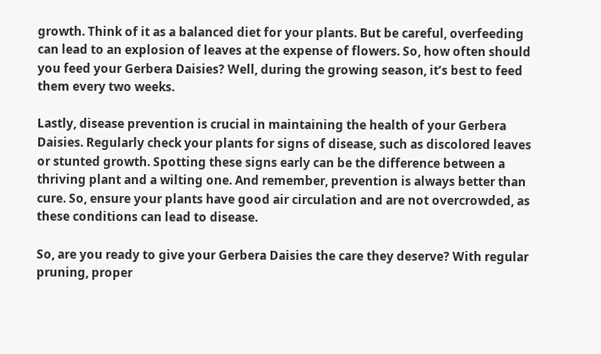growth. Think of it as a balanced diet for your plants. But be careful, overfeeding can lead to an explosion of leaves at the expense of flowers. So, how often should you feed your Gerbera Daisies? Well, during the growing season, it’s best to feed them every two weeks.

Lastly, disease prevention is crucial in maintaining the health of your Gerbera Daisies. Regularly check your plants for signs of disease, such as discolored leaves or stunted growth. Spotting these signs early can be the difference between a thriving plant and a wilting one. And remember, prevention is always better than cure. So, ensure your plants have good air circulation and are not overcrowded, as these conditions can lead to disease.

So, are you ready to give your Gerbera Daisies the care they deserve? With regular pruning, proper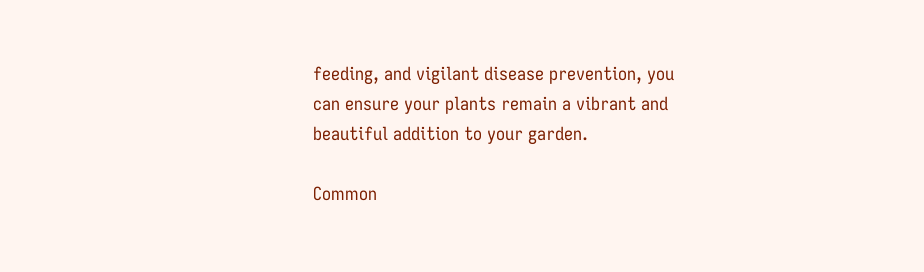feeding, and vigilant disease prevention, you can ensure your plants remain a vibrant and beautiful addition to your garden.

Common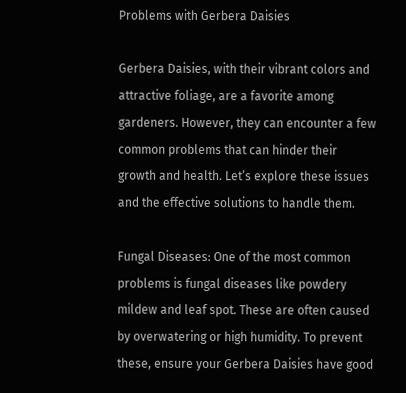Problems with Gerbera Daisies

Gerbera Daisies, with their vibrant colors and attractive foliage, are a favorite among gardeners. However, they can encounter a few common problems that can hinder their growth and health. Let’s explore these issues and the effective solutions to handle them.

Fungal Diseases: One of the most common problems is fungal diseases like powdery mildew and leaf spot. These are often caused by overwatering or high humidity. To prevent these, ensure your Gerbera Daisies have good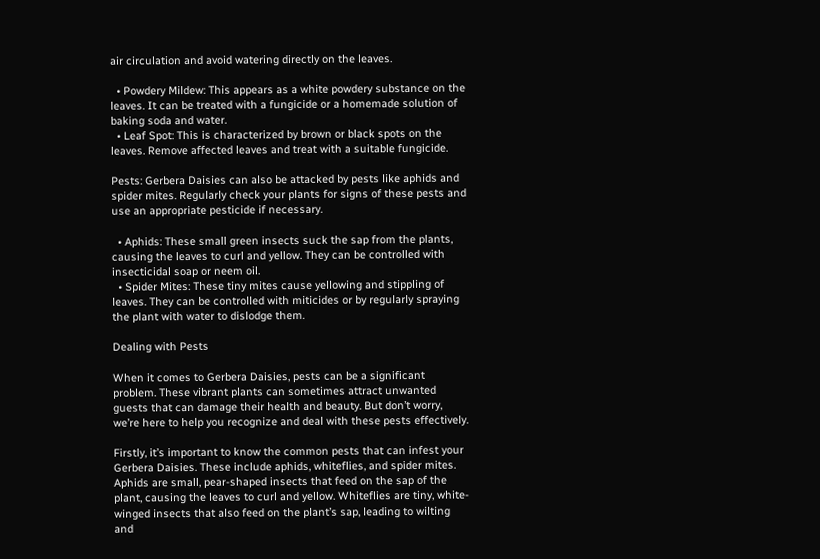air circulation and avoid watering directly on the leaves.

  • Powdery Mildew: This appears as a white powdery substance on the leaves. It can be treated with a fungicide or a homemade solution of baking soda and water.
  • Leaf Spot: This is characterized by brown or black spots on the leaves. Remove affected leaves and treat with a suitable fungicide.

Pests: Gerbera Daisies can also be attacked by pests like aphids and spider mites. Regularly check your plants for signs of these pests and use an appropriate pesticide if necessary.

  • Aphids: These small green insects suck the sap from the plants, causing the leaves to curl and yellow. They can be controlled with insecticidal soap or neem oil.
  • Spider Mites: These tiny mites cause yellowing and stippling of leaves. They can be controlled with miticides or by regularly spraying the plant with water to dislodge them.

Dealing with Pests

When it comes to Gerbera Daisies, pests can be a significant problem. These vibrant plants can sometimes attract unwanted guests that can damage their health and beauty. But don’t worry, we’re here to help you recognize and deal with these pests effectively.

Firstly, it’s important to know the common pests that can infest your Gerbera Daisies. These include aphids, whiteflies, and spider mites. Aphids are small, pear-shaped insects that feed on the sap of the plant, causing the leaves to curl and yellow. Whiteflies are tiny, white-winged insects that also feed on the plant’s sap, leading to wilting and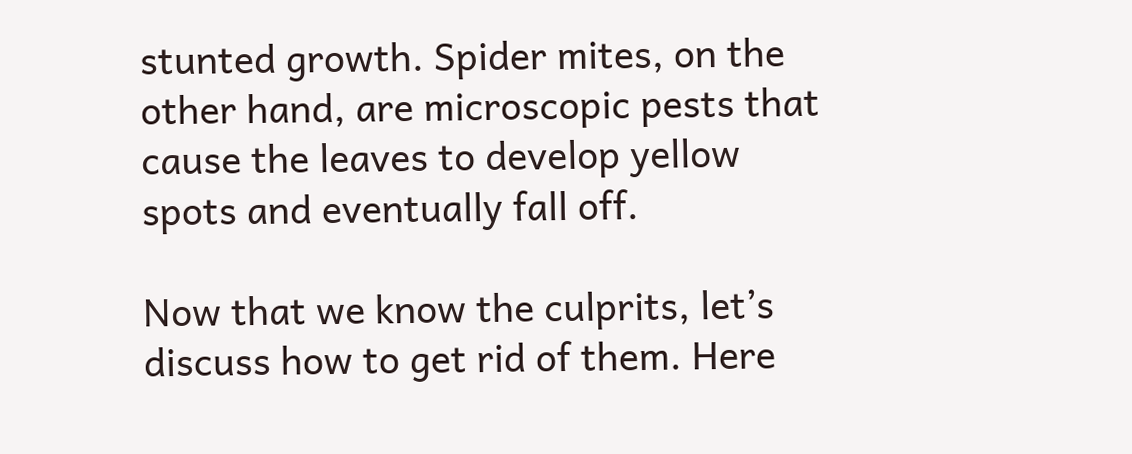stunted growth. Spider mites, on the other hand, are microscopic pests that cause the leaves to develop yellow spots and eventually fall off.

Now that we know the culprits, let’s discuss how to get rid of them. Here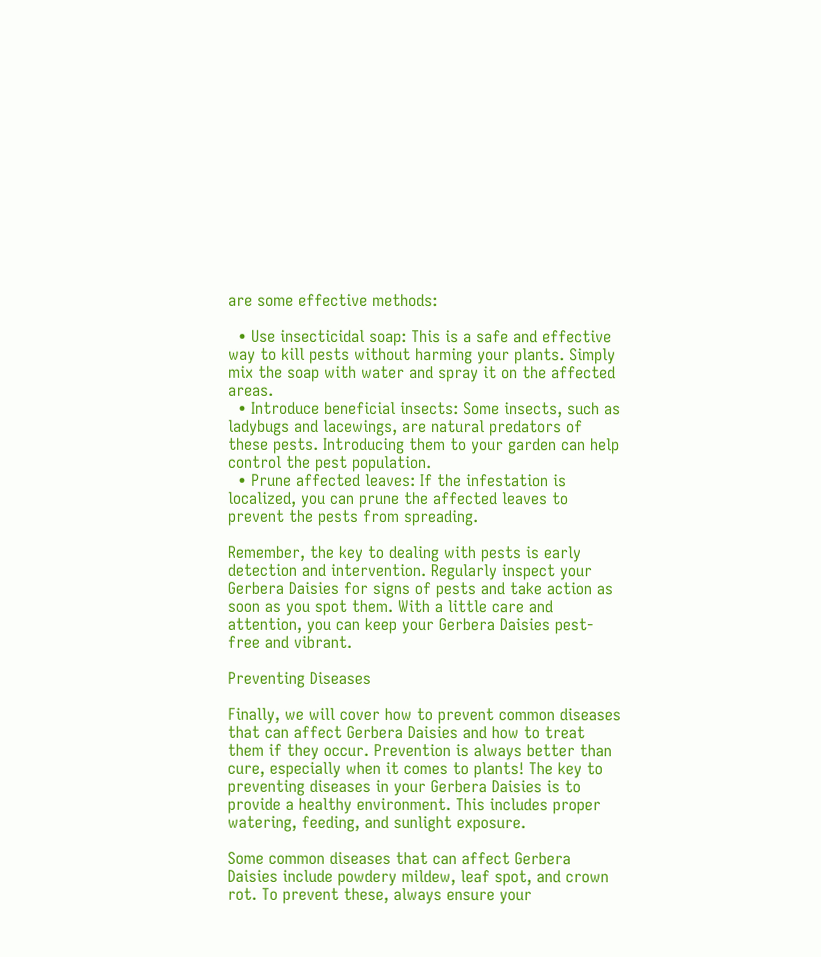are some effective methods:

  • Use insecticidal soap: This is a safe and effective way to kill pests without harming your plants. Simply mix the soap with water and spray it on the affected areas.
  • Introduce beneficial insects: Some insects, such as ladybugs and lacewings, are natural predators of these pests. Introducing them to your garden can help control the pest population.
  • Prune affected leaves: If the infestation is localized, you can prune the affected leaves to prevent the pests from spreading.

Remember, the key to dealing with pests is early detection and intervention. Regularly inspect your Gerbera Daisies for signs of pests and take action as soon as you spot them. With a little care and attention, you can keep your Gerbera Daisies pest-free and vibrant.

Preventing Diseases

Finally, we will cover how to prevent common diseases that can affect Gerbera Daisies and how to treat them if they occur. Prevention is always better than cure, especially when it comes to plants! The key to preventing diseases in your Gerbera Daisies is to provide a healthy environment. This includes proper watering, feeding, and sunlight exposure.

Some common diseases that can affect Gerbera Daisies include powdery mildew, leaf spot, and crown rot. To prevent these, always ensure your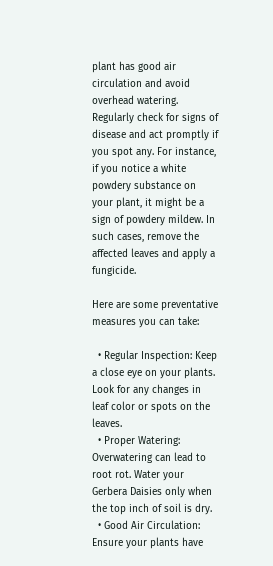plant has good air circulation and avoid overhead watering. Regularly check for signs of disease and act promptly if you spot any. For instance, if you notice a white powdery substance on your plant, it might be a sign of powdery mildew. In such cases, remove the affected leaves and apply a fungicide.

Here are some preventative measures you can take:

  • Regular Inspection: Keep a close eye on your plants. Look for any changes in leaf color or spots on the leaves.
  • Proper Watering: Overwatering can lead to root rot. Water your Gerbera Daisies only when the top inch of soil is dry.
  • Good Air Circulation: Ensure your plants have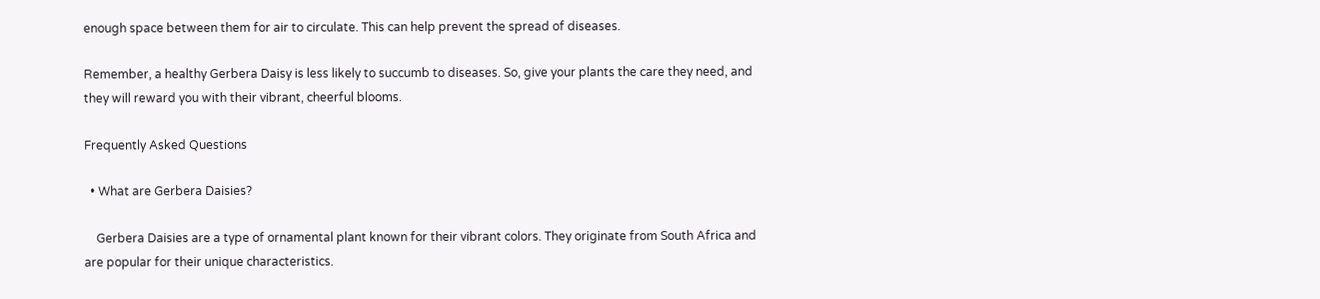enough space between them for air to circulate. This can help prevent the spread of diseases.

Remember, a healthy Gerbera Daisy is less likely to succumb to diseases. So, give your plants the care they need, and they will reward you with their vibrant, cheerful blooms.

Frequently Asked Questions

  • What are Gerbera Daisies?

    Gerbera Daisies are a type of ornamental plant known for their vibrant colors. They originate from South Africa and are popular for their unique characteristics.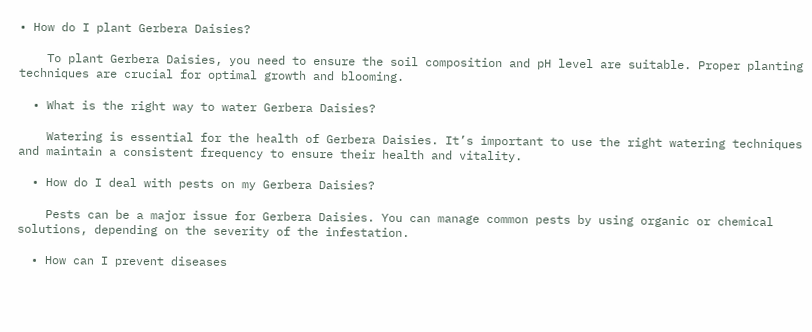• How do I plant Gerbera Daisies?

    To plant Gerbera Daisies, you need to ensure the soil composition and pH level are suitable. Proper planting techniques are crucial for optimal growth and blooming.

  • What is the right way to water Gerbera Daisies?

    Watering is essential for the health of Gerbera Daisies. It’s important to use the right watering techniques and maintain a consistent frequency to ensure their health and vitality.

  • How do I deal with pests on my Gerbera Daisies?

    Pests can be a major issue for Gerbera Daisies. You can manage common pests by using organic or chemical solutions, depending on the severity of the infestation.

  • How can I prevent diseases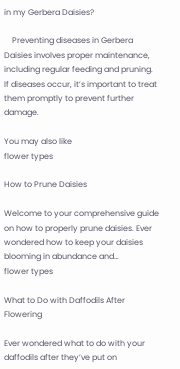in my Gerbera Daisies?

    Preventing diseases in Gerbera Daisies involves proper maintenance, including regular feeding and pruning. If diseases occur, it’s important to treat them promptly to prevent further damage.

You may also like
flower types

How to Prune Daisies

Welcome to your comprehensive guide on how to properly prune daisies. Ever wondered how to keep your daisies blooming in abundance and…
flower types

What to Do with Daffodils After Flowering

Ever wondered what to do with your daffodils after they’ve put on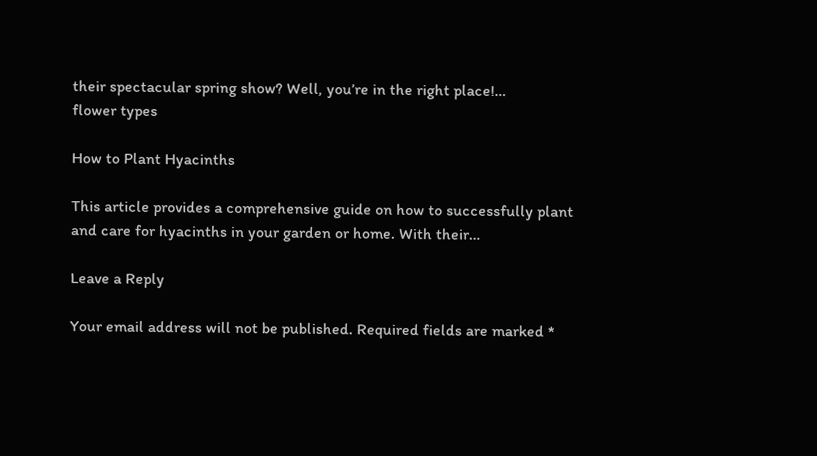their spectacular spring show? Well, you’re in the right place!…
flower types

How to Plant Hyacinths

This article provides a comprehensive guide on how to successfully plant and care for hyacinths in your garden or home. With their…

Leave a Reply

Your email address will not be published. Required fields are marked *